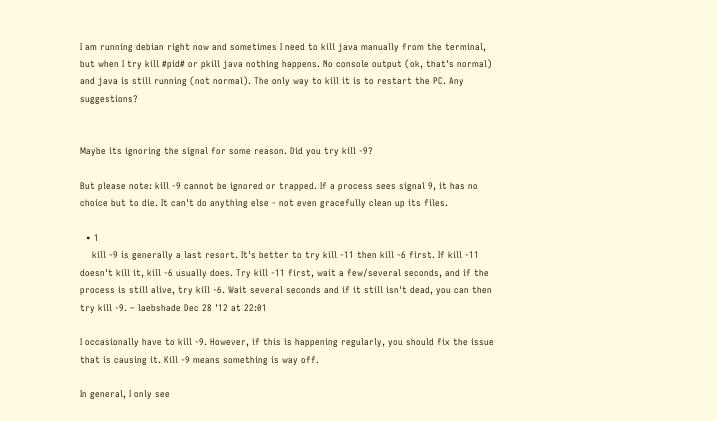I am running debian right now and sometimes I need to kill java manually from the terminal, but when I try kill #pid# or pkill java nothing happens. No console output (ok, that's normal) and java is still running (not normal). The only way to kill it is to restart the PC. Any suggestions?


Maybe its ignoring the signal for some reason. Did you try kill -9?

But please note: kill -9 cannot be ignored or trapped. If a process sees signal 9, it has no choice but to die. It can't do anything else - not even gracefully clean up its files.

  • 1
    kill -9 is generally a last resort. It's better to try kill -11 then kill -6 first. If kill -11 doesn't kill it, kill -6 usually does. Try kill -11 first, wait a few/several seconds, and if the process is still alive, try kill -6. Wait several seconds and if it still isn't dead, you can then try kill -9. – laebshade Dec 28 '12 at 22:01

I occasionally have to kill -9. However, if this is happening regularly, you should fix the issue that is causing it. Kill -9 means something is way off.

In general, I only see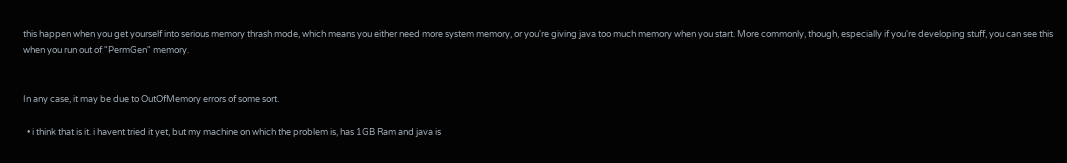this happen when you get yourself into serious memory thrash mode, which means you either need more system memory, or you're giving java too much memory when you start. More commonly, though, especially if you're developing stuff, you can see this when you run out of "PermGen" memory.


In any case, it may be due to OutOfMemory errors of some sort.

  • i think that is it. i havent tried it yet, but my machine on which the problem is, has 1GB Ram and java is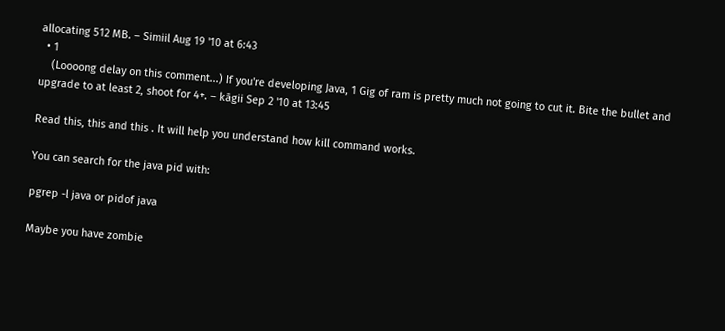allocating 512 MB. – Simiil Aug 19 '10 at 6:43
  • 1
    (Loooong delay on this comment...) If you're developing Java, 1 Gig of ram is pretty much not going to cut it. Bite the bullet and upgrade to at least 2, shoot for 4+. – kāgii Sep 2 '10 at 13:45

Read this, this and this . It will help you understand how kill command works.

You can search for the java pid with:

pgrep -l java or pidof java

Maybe you have zombie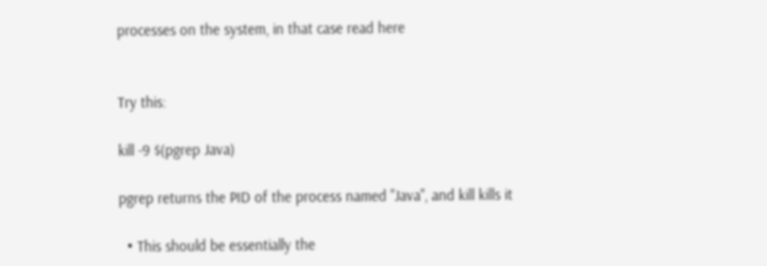processes on the system, in that case read here


Try this:

kill -9 $(pgrep Java)

pgrep returns the PID of the process named "Java", and kill kills it

  • This should be essentially the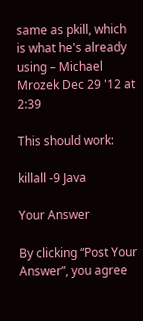same as pkill, which is what he's already using – Michael Mrozek Dec 29 '12 at 2:39

This should work:

killall -9 Java

Your Answer

By clicking “Post Your Answer”, you agree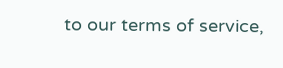to our terms of service,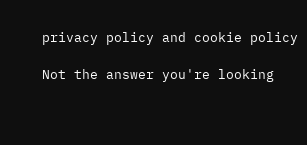privacy policy and cookie policy

Not the answer you're looking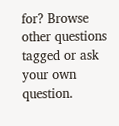for? Browse other questions tagged or ask your own question.